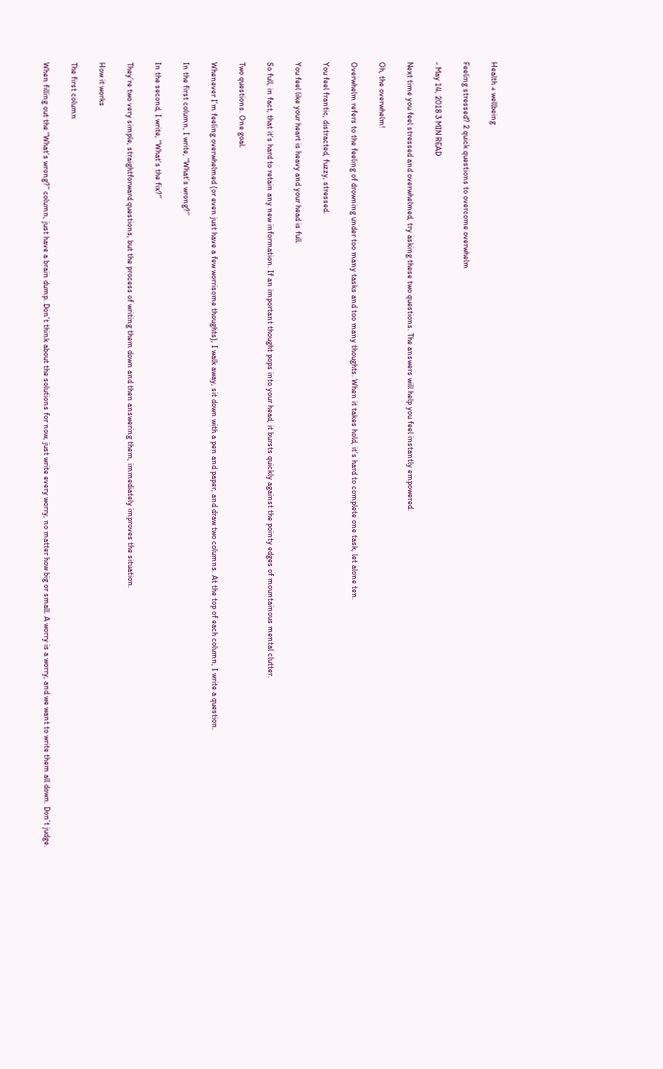Health + wellbeing

Feeling stressed? 2 quick questions to overcome overwhelm

- May 14, 2018 3 MIN READ

Next time you feel stressed and overwhelmed, try asking these two questions. The answers will help you feel instantly empowered.

Oh, the overwhelm!

Overwhelm refers to the feeling of drowning under too many tasks and too many thoughts. When it takes hold, it’s hard to complete one task, let alone ten.

You feel frantic, distracted, fuzzy, stressed.

You feel like your heart is heavy and your head is full.

So full, in fact, that it’s hard to retain any new information. If an important thought pops into your head, it bursts quickly against the pointy edges of mountainous mental clutter.

Two questions. One goal.

Whenever I’m feeling overwhelmed (or even just have a few worrisome thoughts), I walk away, sit down with a pen and paper, and draw two columns. At the top of each column, I write a question.

In the first column, I write, “What’s wrong?”

In the second, I write, “What’s the fix?”

They’re two very simple, straightforward questions, but the process of writing them down and then answering them, immediately improves the situation.

How it works

The first column

When filling out the “What’s wrong?” column, just have a brain dump. Don’t think about the solutions for now, just write every worry, no matter how big or small. A worry is a worry, and we want to write them all down. Don’t judge.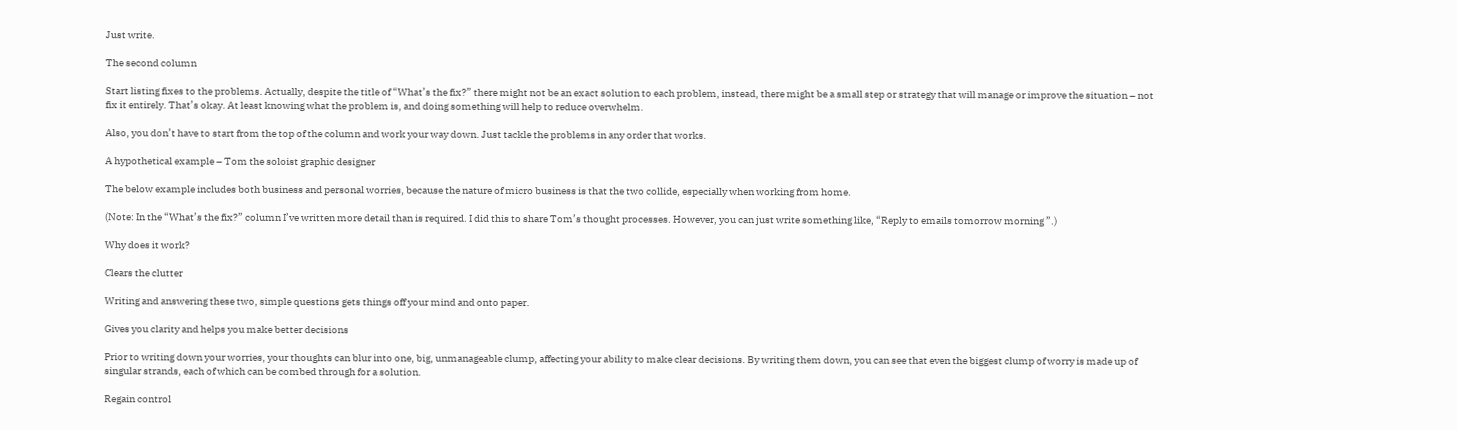Just write.

The second column

Start listing fixes to the problems. Actually, despite the title of “What’s the fix?” there might not be an exact solution to each problem, instead, there might be a small step or strategy that will manage or improve the situation – not fix it entirely. That’s okay. At least knowing what the problem is, and doing something will help to reduce overwhelm.

Also, you don’t have to start from the top of the column and work your way down. Just tackle the problems in any order that works.

A hypothetical example – Tom the soloist graphic designer

The below example includes both business and personal worries, because the nature of micro business is that the two collide, especially when working from home.

(Note: In the “What’s the fix?” column I’ve written more detail than is required. I did this to share Tom’s thought processes. However, you can just write something like, “Reply to emails tomorrow morning ”.)

Why does it work?

Clears the clutter

Writing and answering these two, simple questions gets things off your mind and onto paper.

Gives you clarity and helps you make better decisions

Prior to writing down your worries, your thoughts can blur into one, big, unmanageable clump, affecting your ability to make clear decisions. By writing them down, you can see that even the biggest clump of worry is made up of singular strands, each of which can be combed through for a solution.

Regain control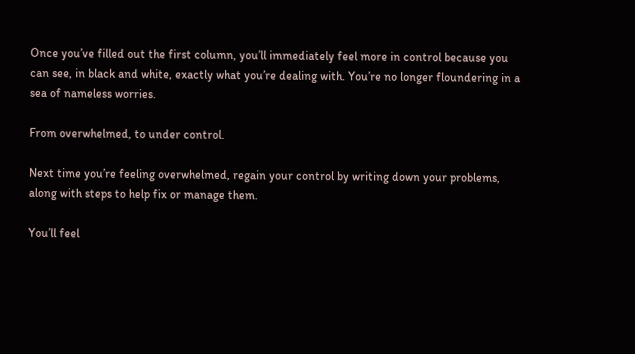Once you’ve filled out the first column, you’ll immediately feel more in control because you can see, in black and white, exactly what you’re dealing with. You’re no longer floundering in a sea of nameless worries.

From overwhelmed, to under control.

Next time you’re feeling overwhelmed, regain your control by writing down your problems, along with steps to help fix or manage them.

You’ll feel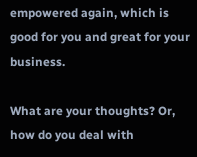empowered again, which is good for you and great for your business.

What are your thoughts? Or, how do you deal with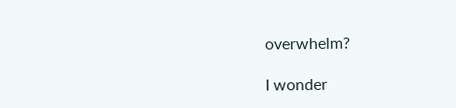overwhelm?

I wonder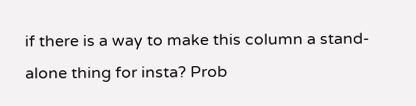if there is a way to make this column a stand-alone thing for insta? Prob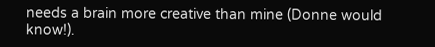needs a brain more creative than mine (Donne would know!).